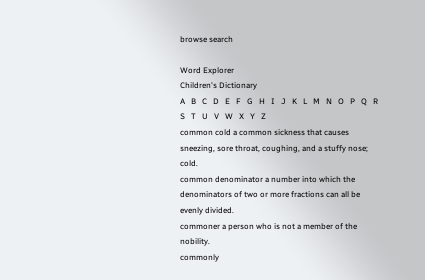browse search

Word Explorer
Children's Dictionary
A   B   C   D   E   F   G   H   I   J   K   L   M   N   O   P   Q   R   S   T   U   V   W   X   Y   Z
common cold a common sickness that causes sneezing, sore throat, coughing, and a stuffy nose; cold.
common denominator a number into which the denominators of two or more fractions can all be evenly divided.
commoner a person who is not a member of the nobility.
commonly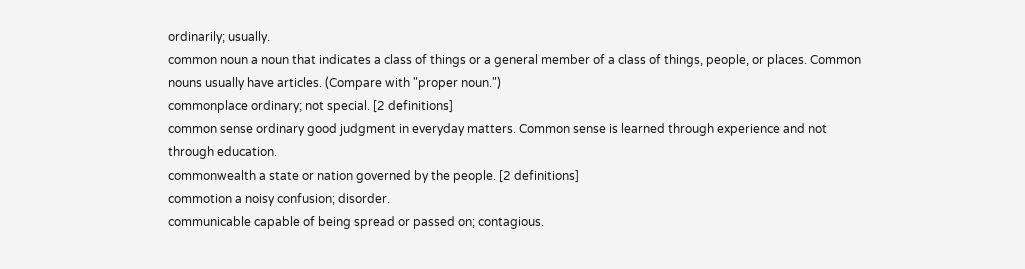ordinarily; usually.
common noun a noun that indicates a class of things or a general member of a class of things, people, or places. Common nouns usually have articles. (Compare with "proper noun.")
commonplace ordinary; not special. [2 definitions]
common sense ordinary good judgment in everyday matters. Common sense is learned through experience and not through education.
commonwealth a state or nation governed by the people. [2 definitions]
commotion a noisy confusion; disorder.
communicable capable of being spread or passed on; contagious.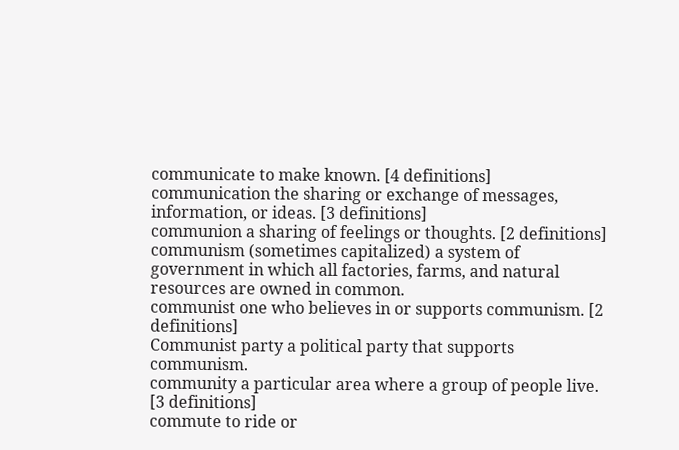communicate to make known. [4 definitions]
communication the sharing or exchange of messages, information, or ideas. [3 definitions]
communion a sharing of feelings or thoughts. [2 definitions]
communism (sometimes capitalized) a system of government in which all factories, farms, and natural resources are owned in common.
communist one who believes in or supports communism. [2 definitions]
Communist party a political party that supports communism.
community a particular area where a group of people live. [3 definitions]
commute to ride or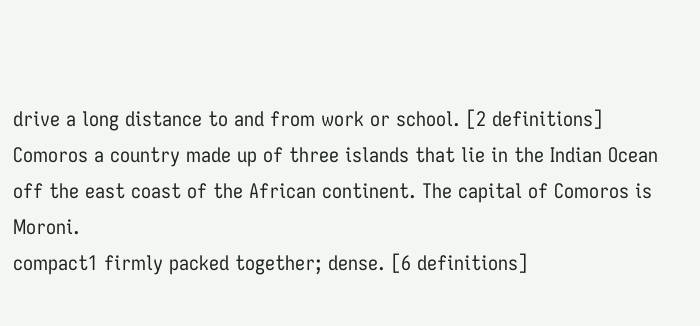drive a long distance to and from work or school. [2 definitions]
Comoros a country made up of three islands that lie in the Indian Ocean off the east coast of the African continent. The capital of Comoros is Moroni.
compact1 firmly packed together; dense. [6 definitions]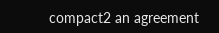compact2 an agreement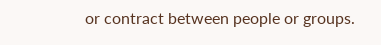or contract between people or groups.